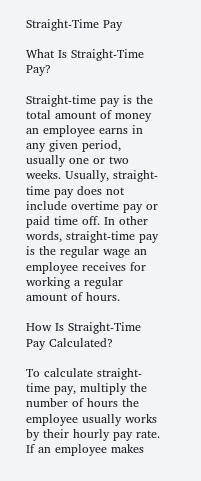Straight-Time Pay

What Is Straight-Time Pay?

Straight-time pay is the total amount of money an employee earns in any given period, usually one or two weeks. Usually, straight-time pay does not include overtime pay or paid time off. In other words, straight-time pay is the regular wage an employee receives for working a regular amount of hours.

How Is Straight-Time Pay Calculated?

To calculate straight-time pay, multiply the number of hours the employee usually works by their hourly pay rate. If an employee makes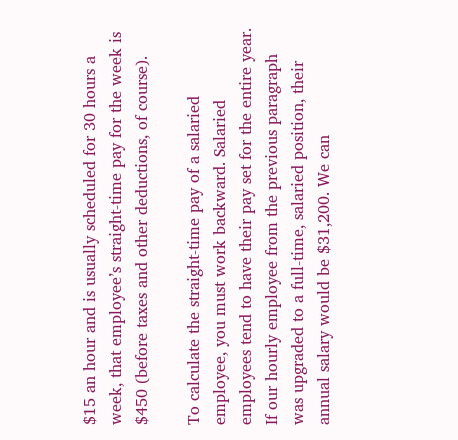$15 an hour and is usually scheduled for 30 hours a week, that employee’s straight-time pay for the week is $450 (before taxes and other deductions, of course).

To calculate the straight-time pay of a salaried employee, you must work backward. Salaried employees tend to have their pay set for the entire year. If our hourly employee from the previous paragraph was upgraded to a full-time, salaried position, their annual salary would be $31,200. We can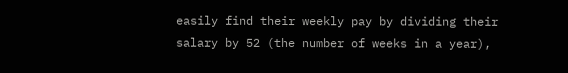easily find their weekly pay by dividing their salary by 52 (the number of weeks in a year),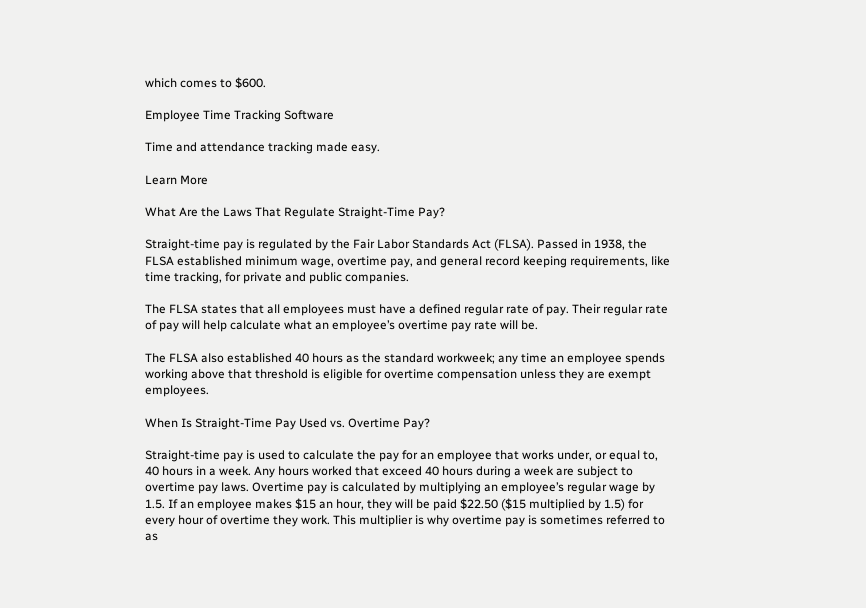which comes to $600.

Employee Time Tracking Software

Time and attendance tracking made easy.

Learn More

What Are the Laws That Regulate Straight-Time Pay?

Straight-time pay is regulated by the Fair Labor Standards Act (FLSA). Passed in 1938, the FLSA established minimum wage, overtime pay, and general record keeping requirements, like time tracking, for private and public companies.

The FLSA states that all employees must have a defined regular rate of pay. Their regular rate of pay will help calculate what an employee’s overtime pay rate will be.

The FLSA also established 40 hours as the standard workweek; any time an employee spends working above that threshold is eligible for overtime compensation unless they are exempt employees.

When Is Straight-Time Pay Used vs. Overtime Pay?

Straight-time pay is used to calculate the pay for an employee that works under, or equal to, 40 hours in a week. Any hours worked that exceed 40 hours during a week are subject to overtime pay laws. Overtime pay is calculated by multiplying an employee’s regular wage by 1.5. If an employee makes $15 an hour, they will be paid $22.50 ($15 multiplied by 1.5) for every hour of overtime they work. This multiplier is why overtime pay is sometimes referred to as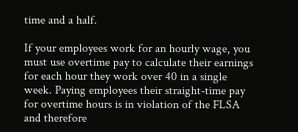time and a half.

If your employees work for an hourly wage, you must use overtime pay to calculate their earnings for each hour they work over 40 in a single week. Paying employees their straight-time pay for overtime hours is in violation of the FLSA and therefore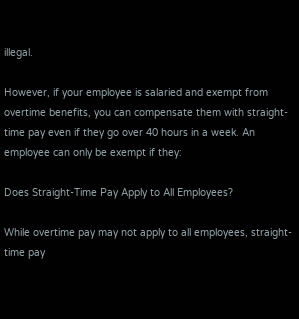illegal.

However, if your employee is salaried and exempt from overtime benefits, you can compensate them with straight-time pay even if they go over 40 hours in a week. An employee can only be exempt if they:

Does Straight-Time Pay Apply to All Employees?

While overtime pay may not apply to all employees, straight-time pay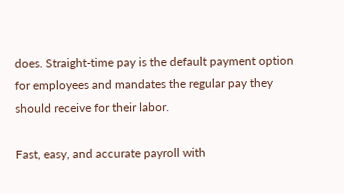does. Straight-time pay is the default payment option for employees and mandates the regular pay they should receive for their labor.

Fast, easy, and accurate payroll with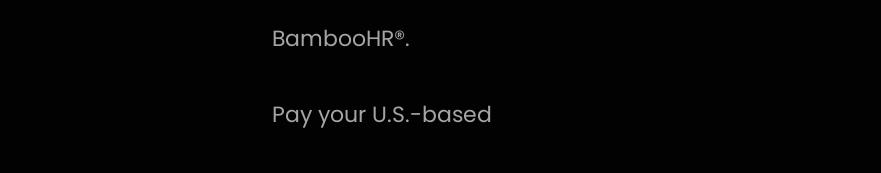BambooHR®.

Pay your U.S.-based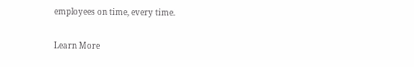employees on time, every time.

Learn More